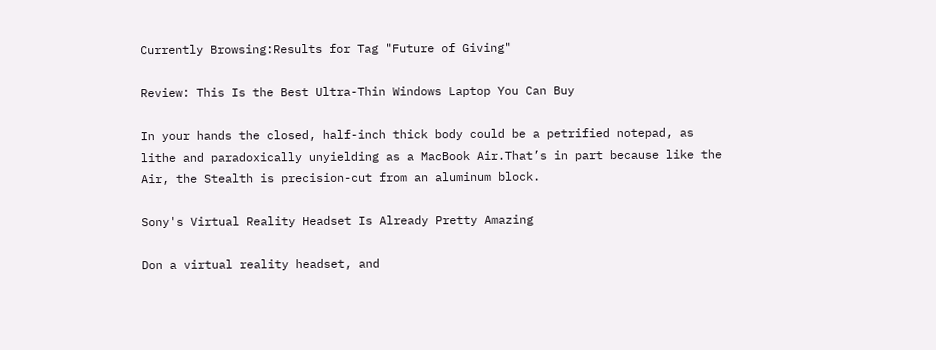Currently Browsing:Results for Tag "Future of Giving"

Review: This Is the Best Ultra-Thin Windows Laptop You Can Buy

In your hands the closed, half-inch thick body could be a petrified notepad, as lithe and paradoxically unyielding as a MacBook Air.That’s in part because like the Air, the Stealth is precision-cut from an aluminum block.

Sony's Virtual Reality Headset Is Already Pretty Amazing

Don a virtual reality headset, and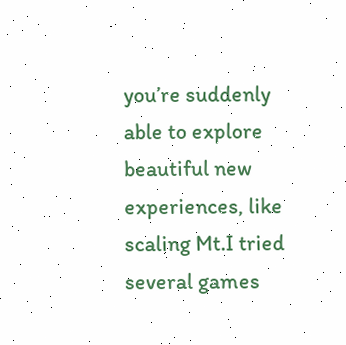you’re suddenly able to explore beautiful new experiences, like scaling Mt.I tried several games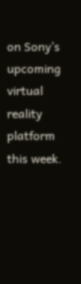on Sony’s upcoming virtual reality platform this week.